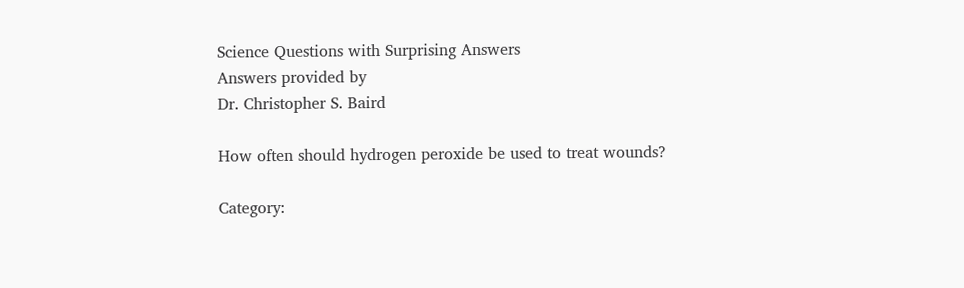Science Questions with Surprising Answers
Answers provided by
Dr. Christopher S. Baird

How often should hydrogen peroxide be used to treat wounds?

Category: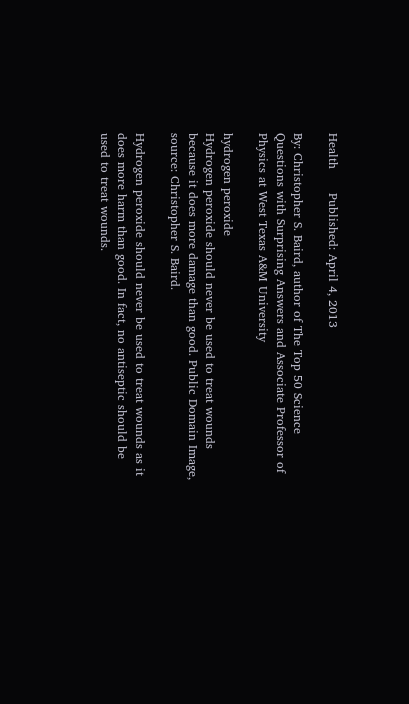Health      Published: April 4, 2013

By: Christopher S. Baird, author of The Top 50 Science Questions with Surprising Answers and Associate Professor of Physics at West Texas A&M University

hydrogen peroxide
Hydrogen peroxide should never be used to treat wounds because it does more damage than good. Public Domain Image, source: Christopher S. Baird.

Hydrogen peroxide should never be used to treat wounds as it does more harm than good. In fact, no antiseptic should be used to treat wounds.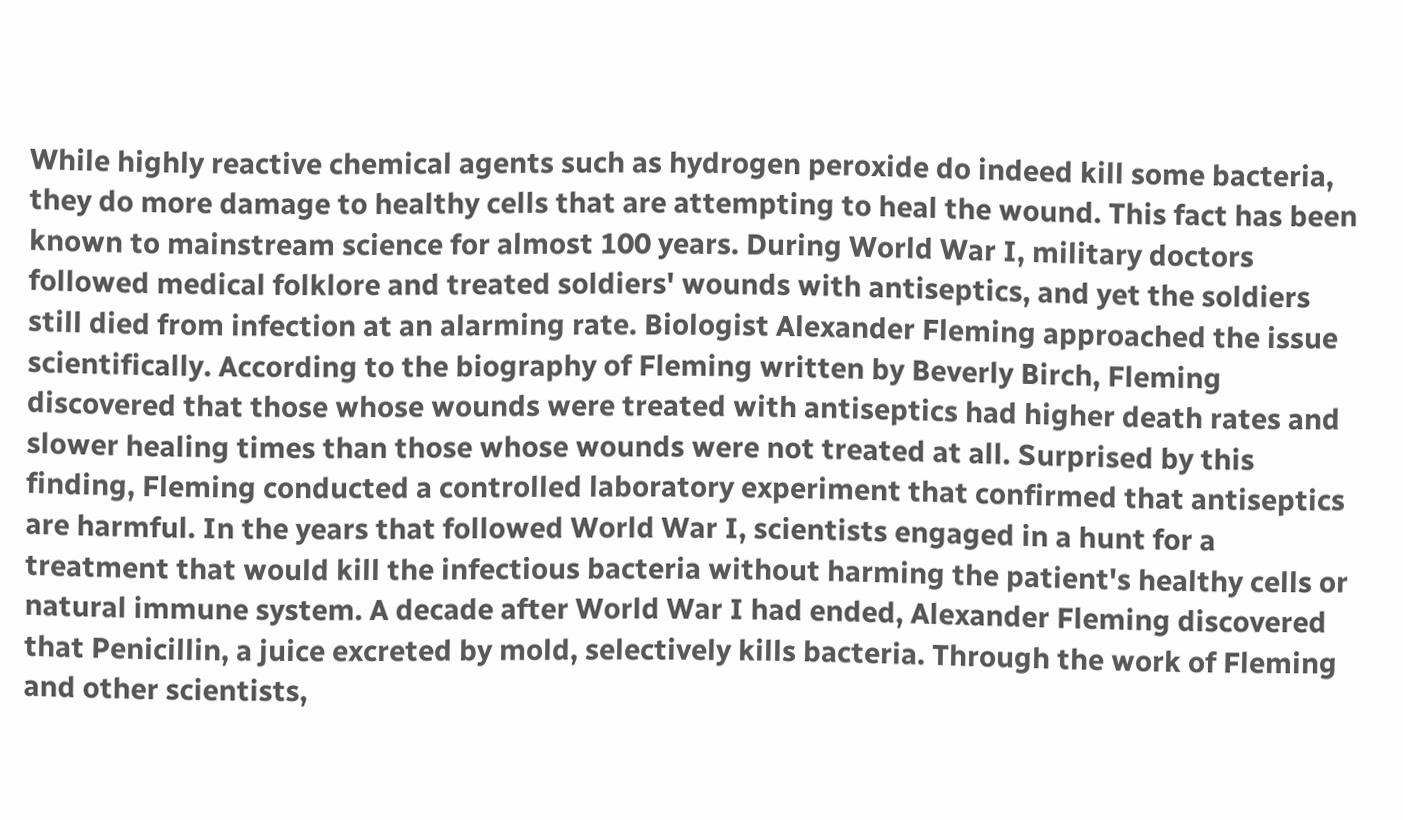While highly reactive chemical agents such as hydrogen peroxide do indeed kill some bacteria, they do more damage to healthy cells that are attempting to heal the wound. This fact has been known to mainstream science for almost 100 years. During World War I, military doctors followed medical folklore and treated soldiers' wounds with antiseptics, and yet the soldiers still died from infection at an alarming rate. Biologist Alexander Fleming approached the issue scientifically. According to the biography of Fleming written by Beverly Birch, Fleming discovered that those whose wounds were treated with antiseptics had higher death rates and slower healing times than those whose wounds were not treated at all. Surprised by this finding, Fleming conducted a controlled laboratory experiment that confirmed that antiseptics are harmful. In the years that followed World War I, scientists engaged in a hunt for a treatment that would kill the infectious bacteria without harming the patient's healthy cells or natural immune system. A decade after World War I had ended, Alexander Fleming discovered that Penicillin, a juice excreted by mold, selectively kills bacteria. Through the work of Fleming and other scientists,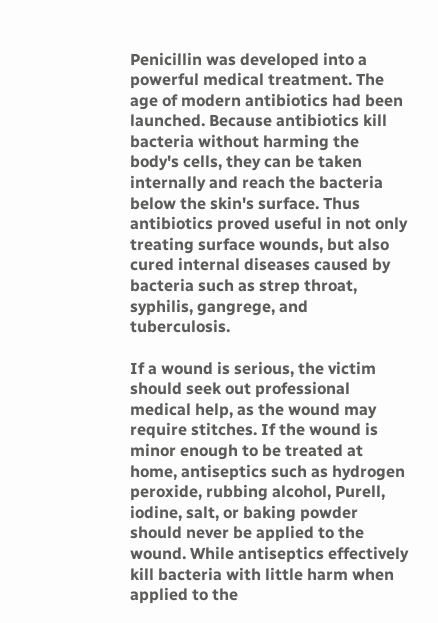Penicillin was developed into a powerful medical treatment. The age of modern antibiotics had been launched. Because antibiotics kill bacteria without harming the body's cells, they can be taken internally and reach the bacteria below the skin's surface. Thus antibiotics proved useful in not only treating surface wounds, but also cured internal diseases caused by bacteria such as strep throat, syphilis, gangrege, and tuberculosis.

If a wound is serious, the victim should seek out professional medical help, as the wound may require stitches. If the wound is minor enough to be treated at home, antiseptics such as hydrogen peroxide, rubbing alcohol, Purell, iodine, salt, or baking powder should never be applied to the wound. While antiseptics effectively kill bacteria with little harm when applied to the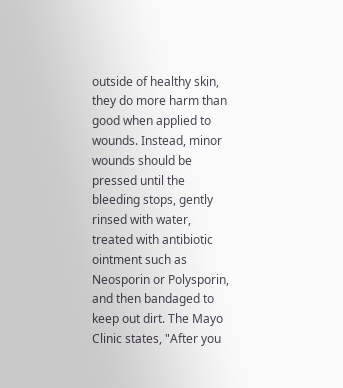outside of healthy skin, they do more harm than good when applied to wounds. Instead, minor wounds should be pressed until the bleeding stops, gently rinsed with water, treated with antibiotic ointment such as Neosporin or Polysporin, and then bandaged to keep out dirt. The Mayo Clinic states, "After you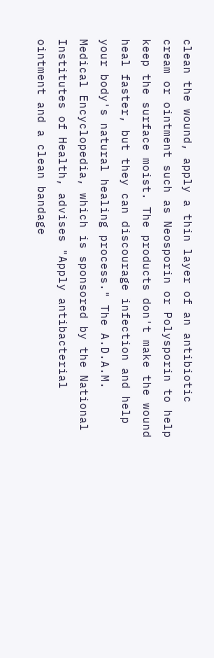clean the wound, apply a thin layer of an antibiotic cream or ointment such as Neosporin or Polysporin to help keep the surface moist. The products don't make the wound heal faster, but they can discourage infection and help your body's natural healing process." The A.D.A.M. Medical Encyclopedia, which is sponsored by the National Institutes of Health, advises "Apply antibacterial ointment and a clean bandage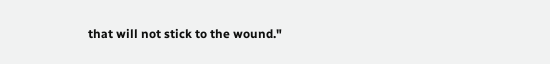that will not stick to the wound."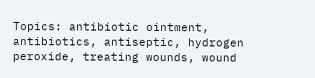Topics: antibiotic ointment, antibiotics, antiseptic, hydrogen peroxide, treating wounds, wound